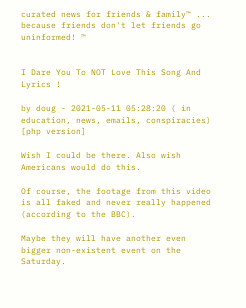curated news for friends & family™ ... because friends don't let friends go uninformed! ™


I Dare You To NOT Love This Song And Lyrics !

by doug - 2021-05-11 05:28:20 ( in education, news, emails, conspiracies) [php version]

Wish I could be there. Also wish Americans would do this.

Of course, the footage from this video is all faked and never really happened (according to the BBC).

Maybe they will have another even bigger non-existent event on the Saturday.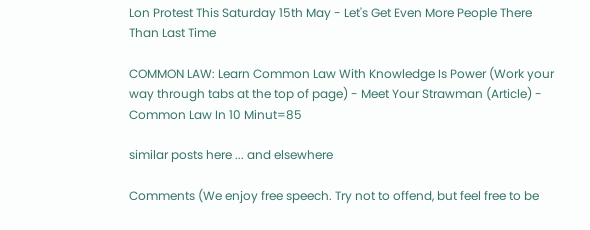Lon Protest This Saturday 15th May - Let's Get Even More People There Than Last Time

COMMON LAW: Learn Common Law With Knowledge Is Power (Work your way through tabs at the top of page) - Meet Your Strawman (Article) - Common Law In 10 Minut=85

similar posts here ... and elsewhere

Comments (We enjoy free speech. Try not to offend, but feel free to be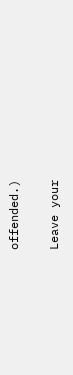offended.)

Leave your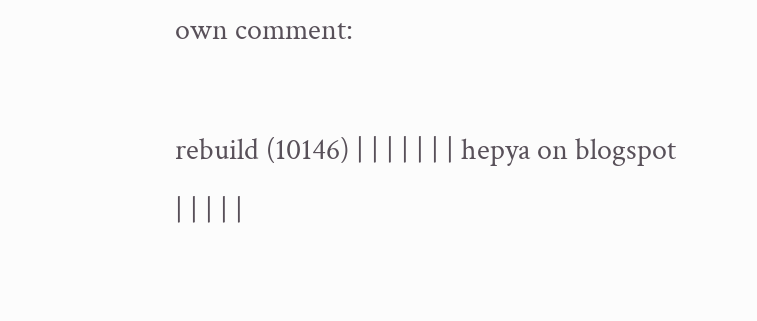own comment:

rebuild (10146) | | | | | | | hepya on blogspot | | | | |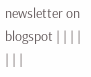newsletter on blogspot | | | | | | |